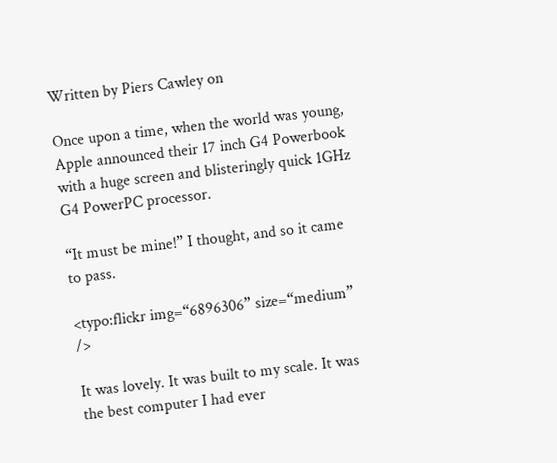Written by Piers Cawley on

Once upon a time, when the world was young, Apple announced their 17 inch G4 Powerbook with a huge screen and blisteringly quick 1GHz G4 PowerPC processor.

“It must be mine!” I thought, and so it came to pass.

<typo:flickr img=“6896306” size=“medium” />

It was lovely. It was built to my scale. It was the best computer I had ever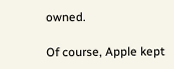owned.

Of course, Apple kept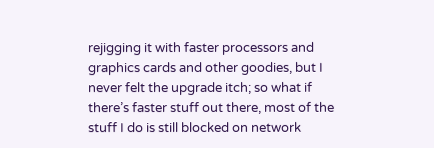rejigging it with faster processors and graphics cards and other goodies, but I never felt the upgrade itch; so what if there’s faster stuff out there, most of the stuff I do is still blocked on network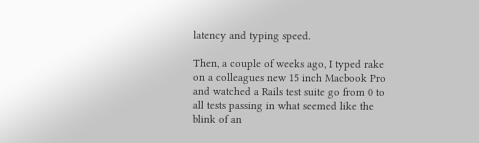latency and typing speed.

Then, a couple of weeks ago, I typed rake on a colleagues new 15 inch Macbook Pro and watched a Rails test suite go from 0 to all tests passing in what seemed like the blink of an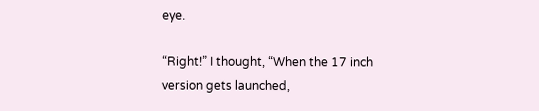eye.

“Right!” I thought, “When the 17 inch version gets launched,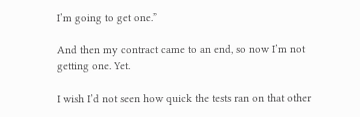I’m going to get one.”

And then my contract came to an end, so now I’m not getting one. Yet.

I wish I’d not seen how quick the tests ran on that other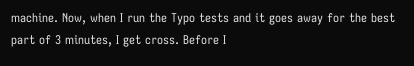machine. Now, when I run the Typo tests and it goes away for the best part of 3 minutes, I get cross. Before I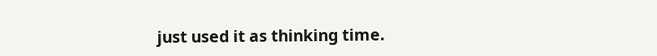just used it as thinking time.